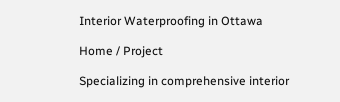Interior Waterproofing in Ottawa

Home / Project

Specializing in comprehensive interior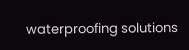waterproofing solutions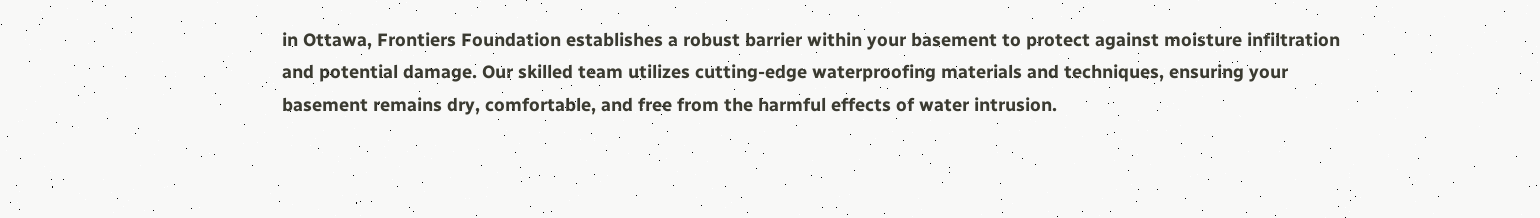in Ottawa, Frontiers Foundation establishes a robust barrier within your basement to protect against moisture infiltration and potential damage. Our skilled team utilizes cutting-edge waterproofing materials and techniques, ensuring your basement remains dry, comfortable, and free from the harmful effects of water intrusion.